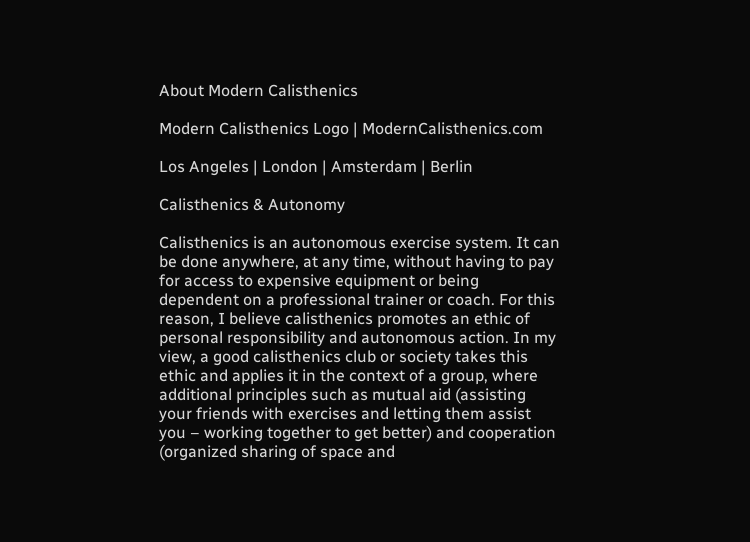About Modern Calisthenics

Modern Calisthenics Logo | ModernCalisthenics.com

Los Angeles | London | Amsterdam | Berlin

Calisthenics & Autonomy

Calisthenics is an autonomous exercise system. It can be done anywhere, at any time, without having to pay for access to expensive equipment or being dependent on a professional trainer or coach. For this reason, I believe calisthenics promotes an ethic of personal responsibility and autonomous action. In my view, a good calisthenics club or society takes this ethic and applies it in the context of a group, where additional principles such as mutual aid (assisting your friends with exercises and letting them assist you – working together to get better) and cooperation (organized sharing of space and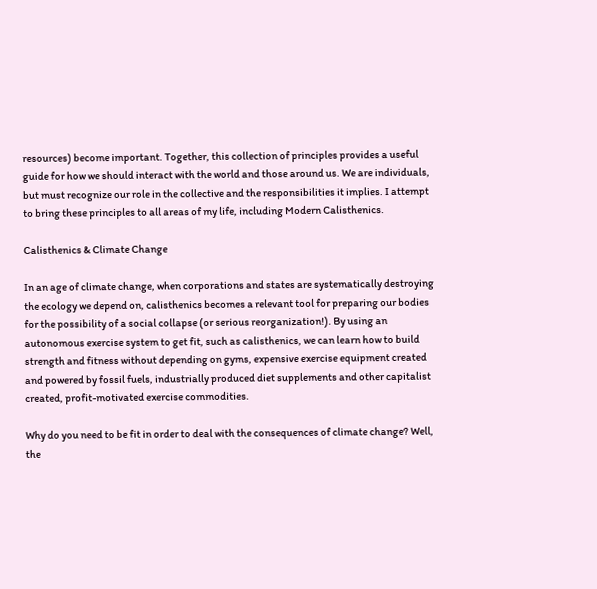resources) become important. Together, this collection of principles provides a useful guide for how we should interact with the world and those around us. We are individuals, but must recognize our role in the collective and the responsibilities it implies. I attempt to bring these principles to all areas of my life, including Modern Calisthenics.

Calisthenics & Climate Change

In an age of climate change, when corporations and states are systematically destroying the ecology we depend on, calisthenics becomes a relevant tool for preparing our bodies for the possibility of a social collapse (or serious reorganization!). By using an autonomous exercise system to get fit, such as calisthenics, we can learn how to build strength and fitness without depending on gyms, expensive exercise equipment created and powered by fossil fuels, industrially produced diet supplements and other capitalist created, profit-motivated exercise commodities.

Why do you need to be fit in order to deal with the consequences of climate change? Well, the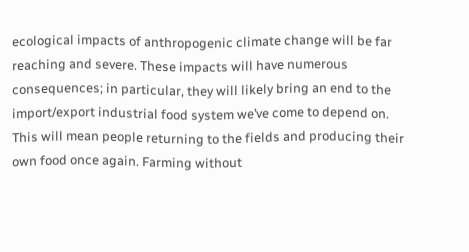ecological impacts of anthropogenic climate change will be far reaching and severe. These impacts will have numerous consequences; in particular, they will likely bring an end to the import/export industrial food system we’ve come to depend on. This will mean people returning to the fields and producing their own food once again. Farming without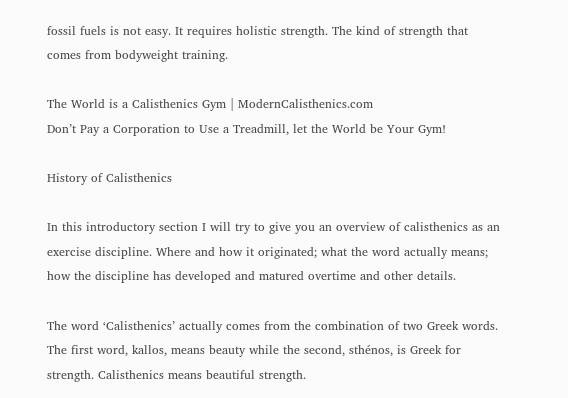fossil fuels is not easy. It requires holistic strength. The kind of strength that comes from bodyweight training.

The World is a Calisthenics Gym | ModernCalisthenics.com
Don’t Pay a Corporation to Use a Treadmill, let the World be Your Gym!

History of Calisthenics

In this introductory section I will try to give you an overview of calisthenics as an exercise discipline. Where and how it originated; what the word actually means; how the discipline has developed and matured overtime and other details.

The word ‘Calisthenics’ actually comes from the combination of two Greek words. The first word, kallos, means beauty while the second, sthénos, is Greek for strength. Calisthenics means beautiful strength.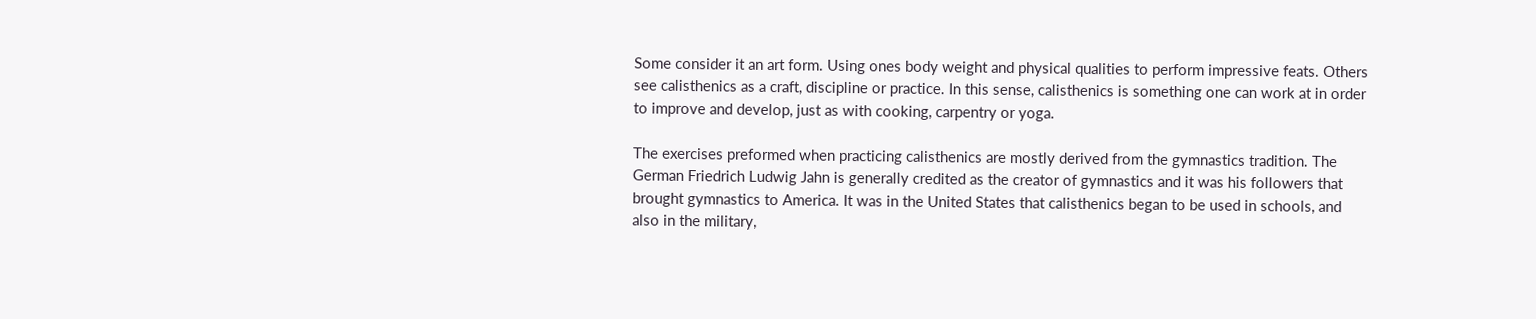Some consider it an art form. Using ones body weight and physical qualities to perform impressive feats. Others see calisthenics as a craft, discipline or practice. In this sense, calisthenics is something one can work at in order to improve and develop, just as with cooking, carpentry or yoga.

The exercises preformed when practicing calisthenics are mostly derived from the gymnastics tradition. The German Friedrich Ludwig Jahn is generally credited as the creator of gymnastics and it was his followers that brought gymnastics to America. It was in the United States that calisthenics began to be used in schools, and also in the military,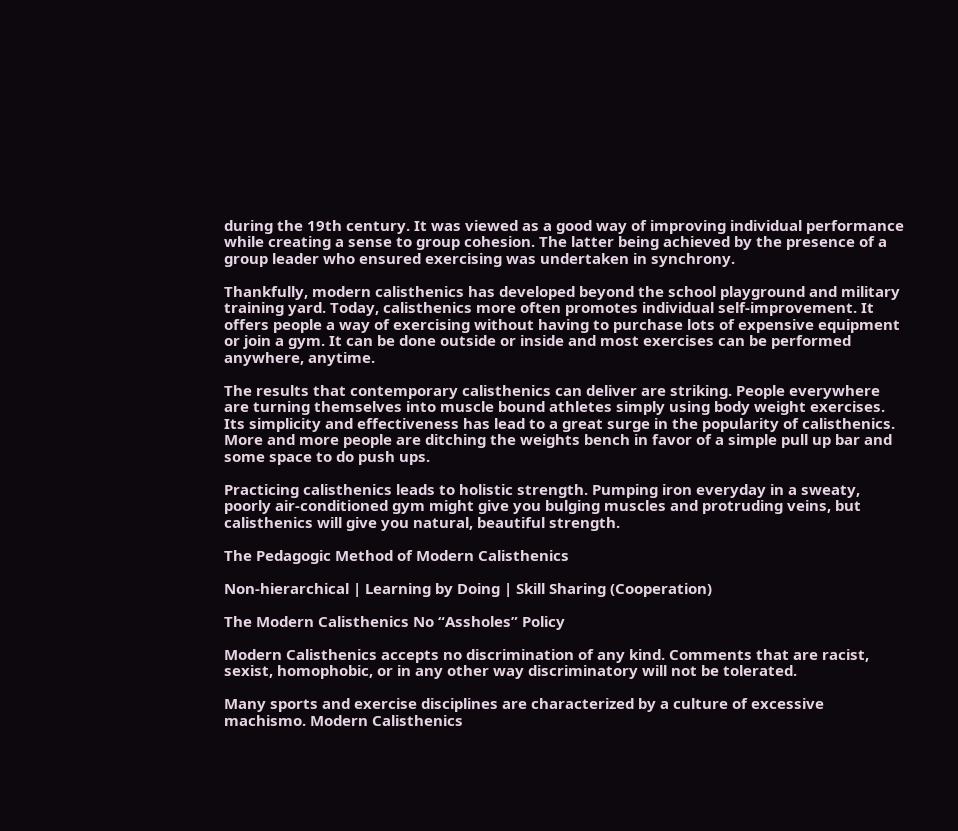during the 19th century. It was viewed as a good way of improving individual performance while creating a sense to group cohesion. The latter being achieved by the presence of a group leader who ensured exercising was undertaken in synchrony.

Thankfully, modern calisthenics has developed beyond the school playground and military training yard. Today, calisthenics more often promotes individual self-improvement. It offers people a way of exercising without having to purchase lots of expensive equipment or join a gym. It can be done outside or inside and most exercises can be performed anywhere, anytime.

The results that contemporary calisthenics can deliver are striking. People everywhere are turning themselves into muscle bound athletes simply using body weight exercises. Its simplicity and effectiveness has lead to a great surge in the popularity of calisthenics. More and more people are ditching the weights bench in favor of a simple pull up bar and some space to do push ups.

Practicing calisthenics leads to holistic strength. Pumping iron everyday in a sweaty, poorly air-conditioned gym might give you bulging muscles and protruding veins, but calisthenics will give you natural, beautiful strength.

The Pedagogic Method of Modern Calisthenics

Non-hierarchical | Learning by Doing | Skill Sharing (Cooperation)

The Modern Calisthenics No “Assholes” Policy

Modern Calisthenics accepts no discrimination of any kind. Comments that are racist, sexist, homophobic, or in any other way discriminatory will not be tolerated.

Many sports and exercise disciplines are characterized by a culture of excessive machismo. Modern Calisthenics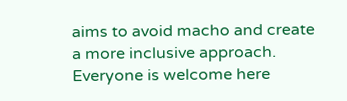aims to avoid macho and create a more inclusive approach. Everyone is welcome here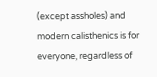(except assholes) and modern calisthenics is for everyone, regardless of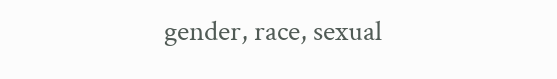gender, race, sexual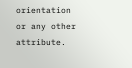orientation or any other attribute.